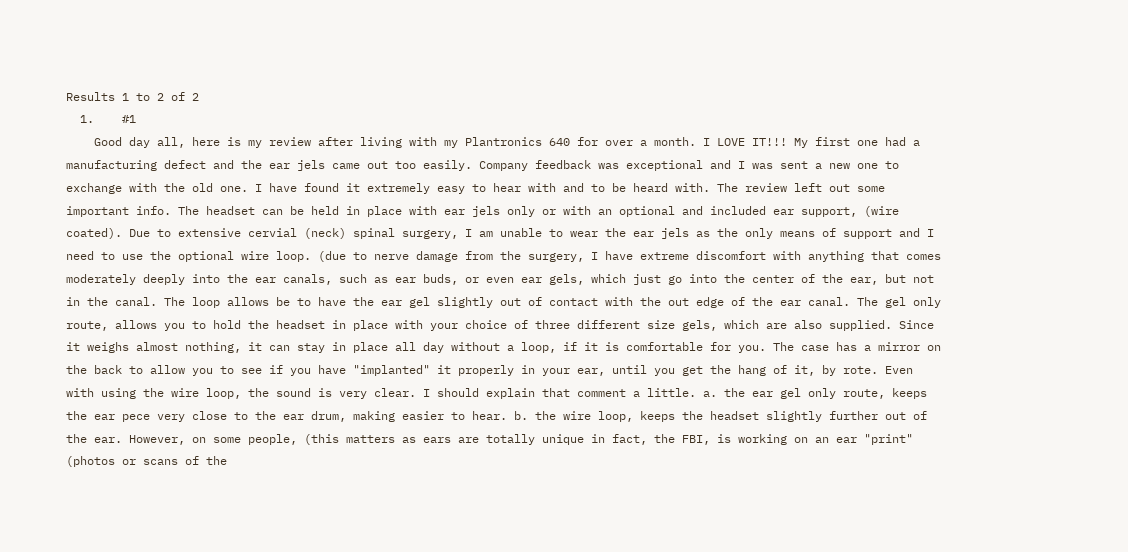Results 1 to 2 of 2
  1.    #1
    Good day all, here is my review after living with my Plantronics 640 for over a month. I LOVE IT!!! My first one had a manufacturing defect and the ear jels came out too easily. Company feedback was exceptional and I was sent a new one to exchange with the old one. I have found it extremely easy to hear with and to be heard with. The review left out some important info. The headset can be held in place with ear jels only or with an optional and included ear support, (wire coated). Due to extensive cervial (neck) spinal surgery, I am unable to wear the ear jels as the only means of support and I need to use the optional wire loop. (due to nerve damage from the surgery, I have extreme discomfort with anything that comes moderately deeply into the ear canals, such as ear buds, or even ear gels, which just go into the center of the ear, but not in the canal. The loop allows be to have the ear gel slightly out of contact with the out edge of the ear canal. The gel only route, allows you to hold the headset in place with your choice of three different size gels, which are also supplied. Since it weighs almost nothing, it can stay in place all day without a loop, if it is comfortable for you. The case has a mirror on the back to allow you to see if you have "implanted" it properly in your ear, until you get the hang of it, by rote. Even with using the wire loop, the sound is very clear. I should explain that comment a little. a. the ear gel only route, keeps the ear pece very close to the ear drum, making easier to hear. b. the wire loop, keeps the headset slightly further out of the ear. However, on some people, (this matters as ears are totally unique in fact, the FBI, is working on an ear "print" (photos or scans of the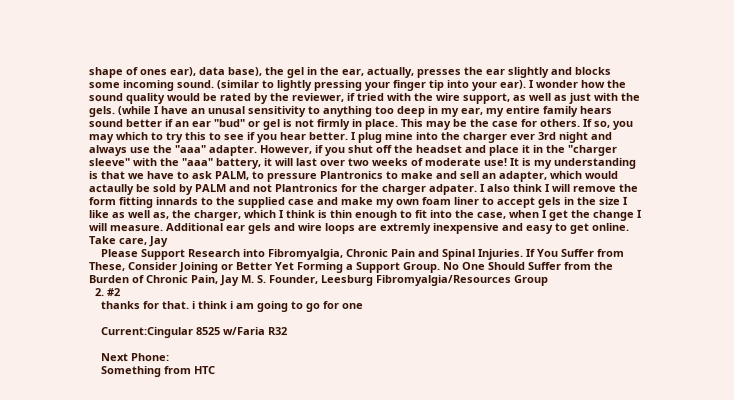shape of ones ear), data base), the gel in the ear, actually, presses the ear slightly and blocks some incoming sound. (similar to lightly pressing your finger tip into your ear). I wonder how the sound quality would be rated by the reviewer, if tried with the wire support, as well as just with the gels. (while I have an unusal sensitivity to anything too deep in my ear, my entire family hears sound better if an ear "bud" or gel is not firmly in place. This may be the case for others. If so, you may which to try this to see if you hear better. I plug mine into the charger ever 3rd night and always use the "aaa" adapter. However, if you shut off the headset and place it in the "charger sleeve" with the "aaa" battery, it will last over two weeks of moderate use! It is my understanding is that we have to ask PALM, to pressure Plantronics to make and sell an adapter, which would actaully be sold by PALM and not Plantronics for the charger adpater. I also think I will remove the form fitting innards to the supplied case and make my own foam liner to accept gels in the size I like as well as, the charger, which I think is thin enough to fit into the case, when I get the change I will measure. Additional ear gels and wire loops are extremly inexpensive and easy to get online. Take care, Jay
    Please Support Research into Fibromyalgia, Chronic Pain and Spinal Injuries. If You Suffer from These, Consider Joining or Better Yet Forming a Support Group. No One Should Suffer from the Burden of Chronic Pain, Jay M. S. Founder, Leesburg Fibromyalgia/Resources Group
  2. #2
    thanks for that. i think i am going to go for one

    Current:Cingular 8525 w/Faria R32

    Next Phone:
    Something from HTC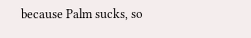because Palm sucks, so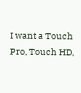I want a Touch Pro, Touch HD,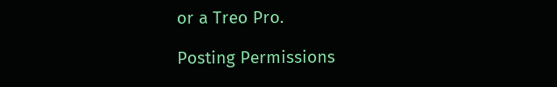or a Treo Pro.

Posting Permissions